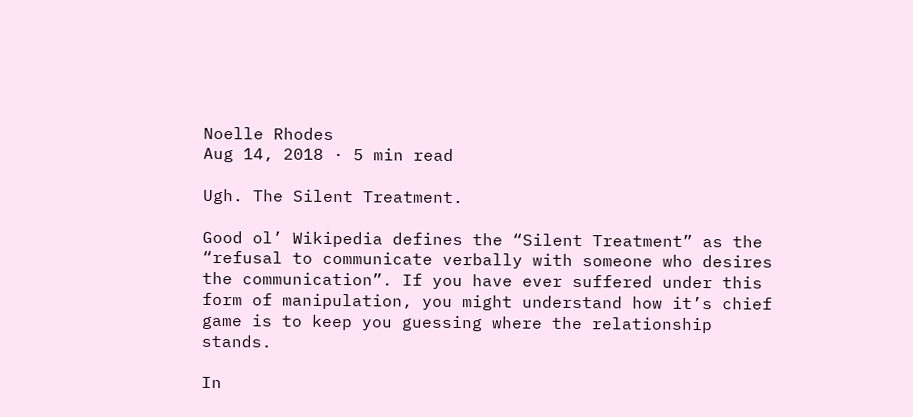Noelle Rhodes
Aug 14, 2018 · 5 min read

Ugh. The Silent Treatment.

Good ol’ Wikipedia defines the “Silent Treatment” as the “refusal to communicate verbally with someone who desires the communication”. If you have ever suffered under this form of manipulation, you might understand how it’s chief game is to keep you guessing where the relationship stands.

In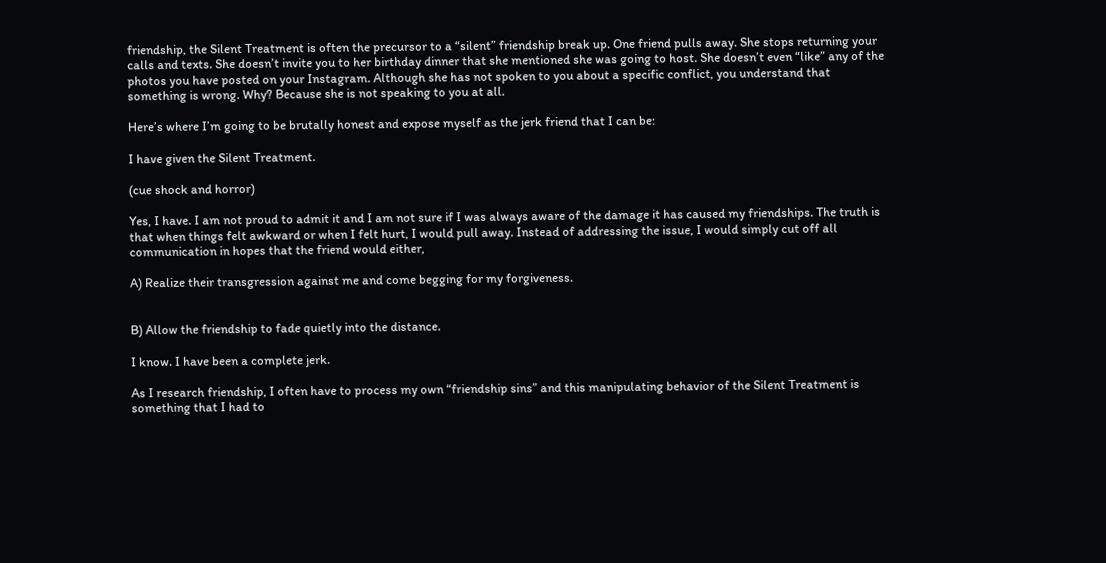friendship, the Silent Treatment is often the precursor to a “silent” friendship break up. One friend pulls away. She stops returning your calls and texts. She doesn’t invite you to her birthday dinner that she mentioned she was going to host. She doesn’t even “like” any of the photos you have posted on your Instagram. Although she has not spoken to you about a specific conflict, you understand that something is wrong. Why? Because she is not speaking to you at all.

Here’s where I’m going to be brutally honest and expose myself as the jerk friend that I can be:

I have given the Silent Treatment.

(cue shock and horror)

Yes, I have. I am not proud to admit it and I am not sure if I was always aware of the damage it has caused my friendships. The truth is that when things felt awkward or when I felt hurt, I would pull away. Instead of addressing the issue, I would simply cut off all communication in hopes that the friend would either,

A) Realize their transgression against me and come begging for my forgiveness.


B) Allow the friendship to fade quietly into the distance.

I know. I have been a complete jerk.

As I research friendship, I often have to process my own “friendship sins” and this manipulating behavior of the Silent Treatment is something that I had to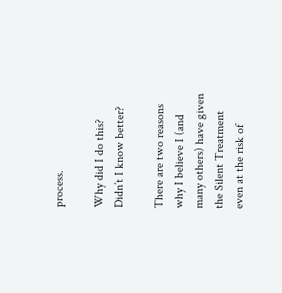process.

Why did I do this? Didn’t I know better?

There are two reasons why I believe I (and many others) have given the Silent Treatment even at the risk of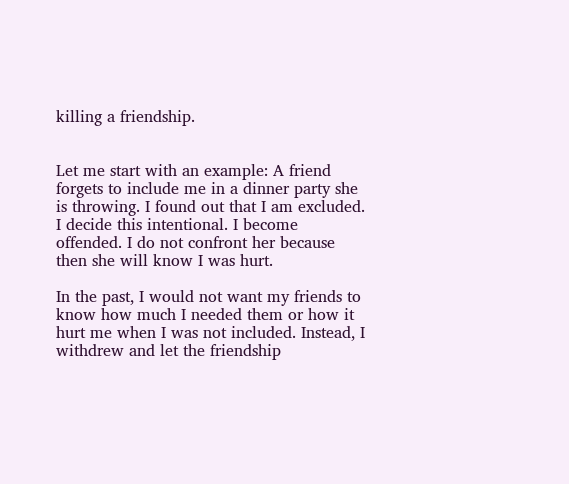killing a friendship.


Let me start with an example: A friend forgets to include me in a dinner party she is throwing. I found out that I am excluded. I decide this intentional. I become offended. I do not confront her because then she will know I was hurt.

In the past, I would not want my friends to know how much I needed them or how it hurt me when I was not included. Instead, I withdrew and let the friendship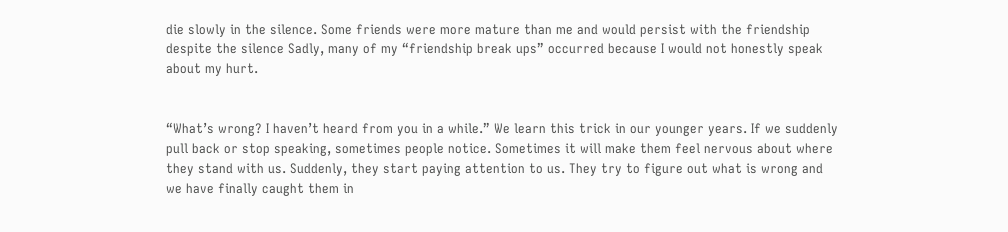die slowly in the silence. Some friends were more mature than me and would persist with the friendship despite the silence Sadly, many of my “friendship break ups” occurred because I would not honestly speak about my hurt.


“What’s wrong? I haven’t heard from you in a while.” We learn this trick in our younger years. If we suddenly pull back or stop speaking, sometimes people notice. Sometimes it will make them feel nervous about where they stand with us. Suddenly, they start paying attention to us. They try to figure out what is wrong and we have finally caught them in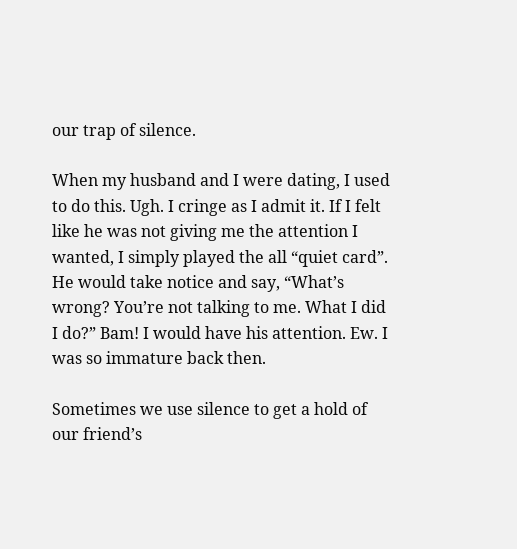our trap of silence.

When my husband and I were dating, I used to do this. Ugh. I cringe as I admit it. If I felt like he was not giving me the attention I wanted, I simply played the all “quiet card”. He would take notice and say, “What’s wrong? You’re not talking to me. What I did I do?” Bam! I would have his attention. Ew. I was so immature back then.

Sometimes we use silence to get a hold of our friend’s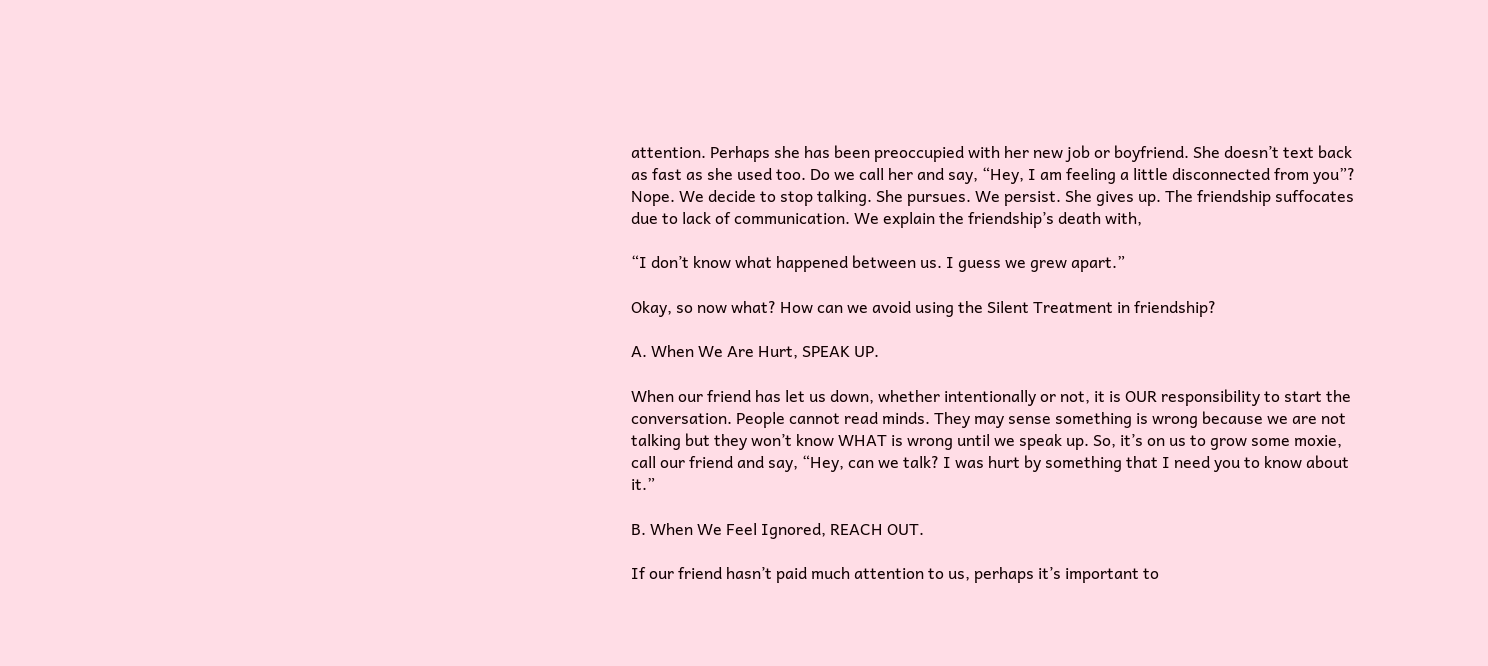attention. Perhaps she has been preoccupied with her new job or boyfriend. She doesn’t text back as fast as she used too. Do we call her and say, “Hey, I am feeling a little disconnected from you”? Nope. We decide to stop talking. She pursues. We persist. She gives up. The friendship suffocates due to lack of communication. We explain the friendship’s death with,

“I don’t know what happened between us. I guess we grew apart.”

Okay, so now what? How can we avoid using the Silent Treatment in friendship?

A. When We Are Hurt, SPEAK UP.

When our friend has let us down, whether intentionally or not, it is OUR responsibility to start the conversation. People cannot read minds. They may sense something is wrong because we are not talking but they won’t know WHAT is wrong until we speak up. So, it’s on us to grow some moxie, call our friend and say, “Hey, can we talk? I was hurt by something that I need you to know about it.”

B. When We Feel Ignored, REACH OUT.

If our friend hasn’t paid much attention to us, perhaps it’s important to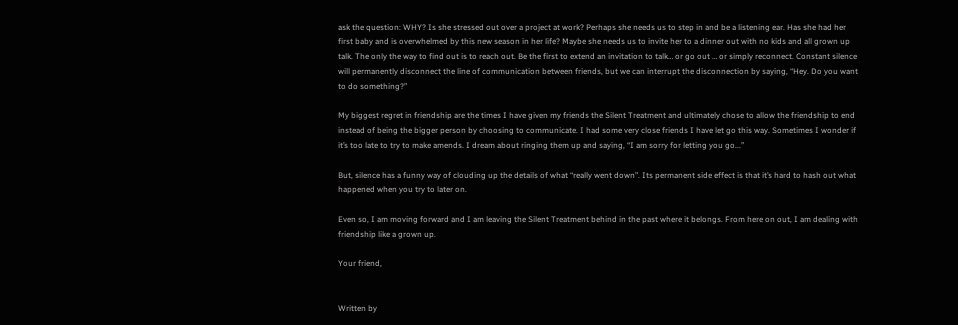ask the question: WHY? Is she stressed out over a project at work? Perhaps she needs us to step in and be a listening ear. Has she had her first baby and is overwhelmed by this new season in her life? Maybe she needs us to invite her to a dinner out with no kids and all grown up talk. The only the way to find out is to reach out. Be the first to extend an invitation to talk… or go out … or simply reconnect. Constant silence will permanently disconnect the line of communication between friends, but we can interrupt the disconnection by saying, “Hey. Do you want to do something?”

My biggest regret in friendship are the times I have given my friends the Silent Treatment and ultimately chose to allow the friendship to end instead of being the bigger person by choosing to communicate. I had some very close friends I have let go this way. Sometimes I wonder if it’s too late to try to make amends. I dream about ringing them up and saying, “I am sorry for letting you go...”

But, silence has a funny way of clouding up the details of what “really went down”. Its permanent side effect is that it’s hard to hash out what happened when you try to later on.

Even so, I am moving forward and I am leaving the Silent Treatment behind in the past where it belongs. From here on out, I am dealing with friendship like a grown up.

Your friend,


Written by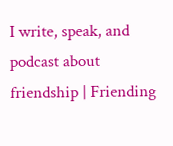I write, speak, and podcast about friendship | Friending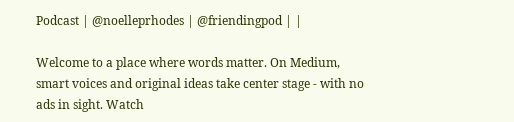Podcast | @noelleprhodes | @friendingpod | |

Welcome to a place where words matter. On Medium, smart voices and original ideas take center stage - with no ads in sight. Watch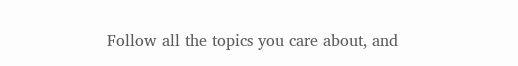Follow all the topics you care about, and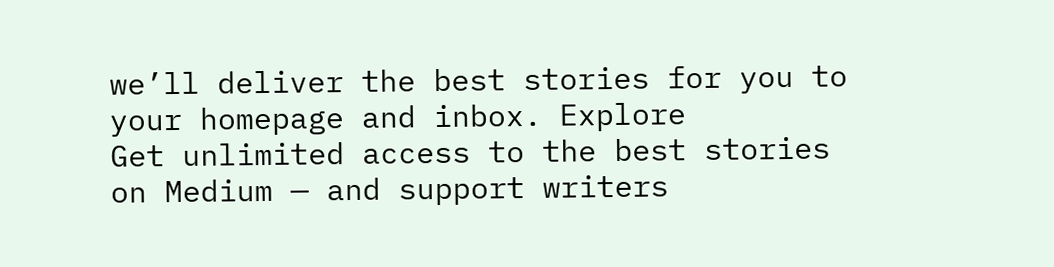we’ll deliver the best stories for you to your homepage and inbox. Explore
Get unlimited access to the best stories on Medium — and support writers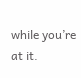while you’re at it.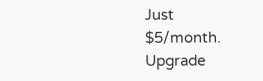Just $5/month. Upgrade